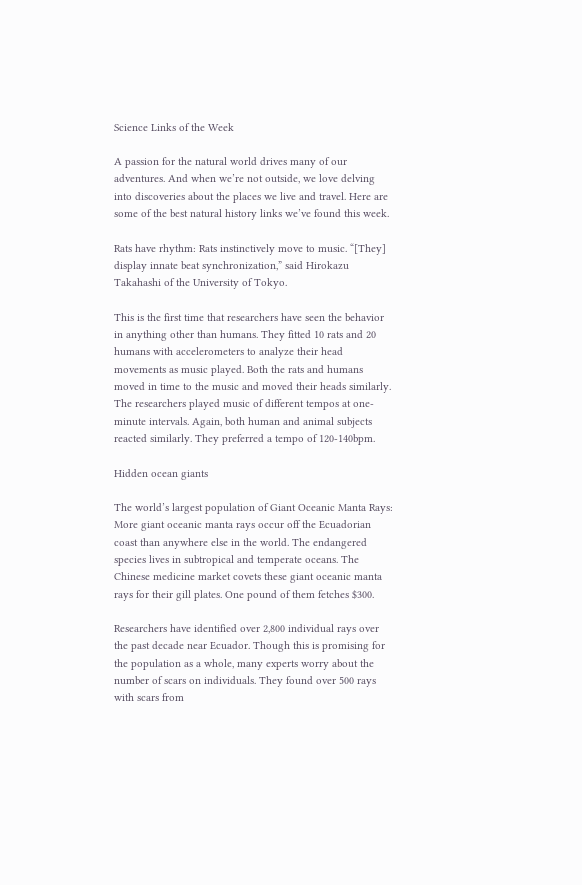Science Links of the Week

A passion for the natural world drives many of our adventures. And when we’re not outside, we love delving into discoveries about the places we live and travel. Here are some of the best natural history links we’ve found this week.

Rats have rhythm: Rats instinctively move to music. “[They] display innate beat synchronization,” said Hirokazu Takahashi of the University of Tokyo.

This is the first time that researchers have seen the behavior in anything other than humans. They fitted 10 rats and 20 humans with accelerometers to analyze their head movements as music played. Both the rats and humans moved in time to the music and moved their heads similarly. The researchers played music of different tempos at one-minute intervals. Again, both human and animal subjects reacted similarly. They preferred a tempo of 120-140bpm.

Hidden ocean giants

The world’s largest population of Giant Oceanic Manta Rays: More giant oceanic manta rays occur off the Ecuadorian coast than anywhere else in the world. The endangered species lives in subtropical and temperate oceans. The Chinese medicine market covets these giant oceanic manta rays for their gill plates. One pound of them fetches $300.

Researchers have identified over 2,800 individual rays over the past decade near Ecuador. Though this is promising for the population as a whole, many experts worry about the number of scars on individuals. They found over 500 rays with scars from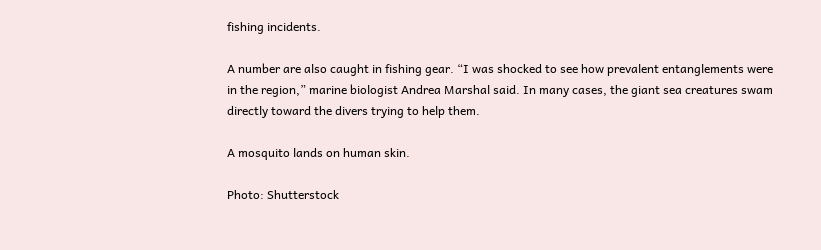fishing incidents.

A number are also caught in fishing gear. “I was shocked to see how prevalent entanglements were in the region,” marine biologist Andrea Marshal said. In many cases, the giant sea creatures swam directly toward the divers trying to help them.

A mosquito lands on human skin.

Photo: Shutterstock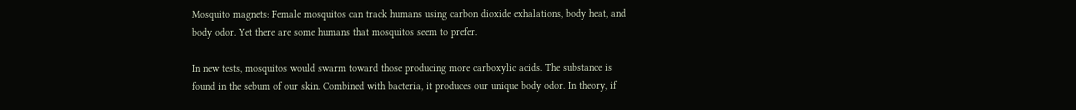Mosquito magnets: Female mosquitos can track humans using carbon dioxide exhalations, body heat, and body odor. Yet there are some humans that mosquitos seem to prefer.

In new tests, mosquitos would swarm toward those producing more carboxylic acids. The substance is found in the sebum of our skin. Combined with bacteria, it produces our unique body odor. In theory, if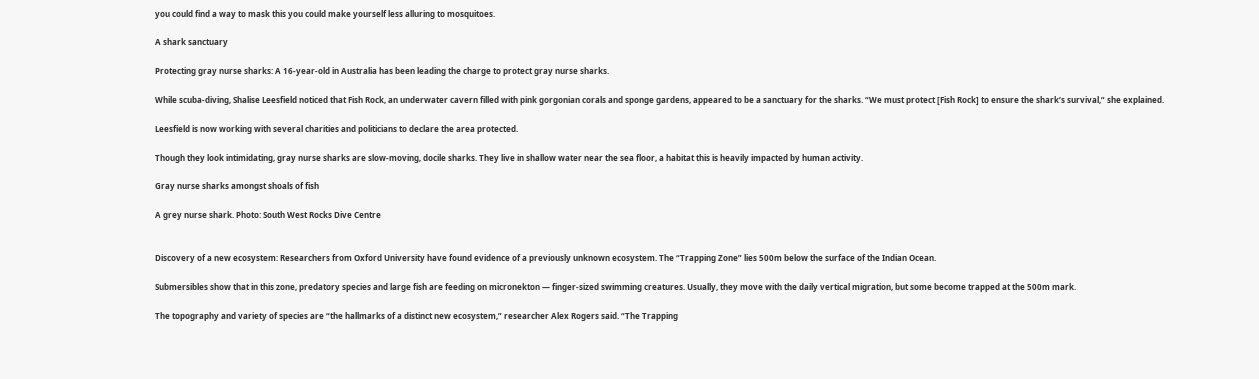you could find a way to mask this you could make yourself less alluring to mosquitoes.

A shark sanctuary

Protecting gray nurse sharks: A 16-year-old in Australia has been leading the charge to protect gray nurse sharks.

While scuba-diving, Shalise Leesfield noticed that Fish Rock, an underwater cavern filled with pink gorgonian corals and sponge gardens, appeared to be a sanctuary for the sharks. “We must protect [Fish Rock] to ensure the shark’s survival,” she explained.

Leesfield is now working with several charities and politicians to declare the area protected.

Though they look intimidating, gray nurse sharks are slow-moving, docile sharks. They live in shallow water near the sea floor, a habitat this is heavily impacted by human activity.

Gray nurse sharks amongst shoals of fish

A grey nurse shark. Photo: South West Rocks Dive Centre


Discovery of a new ecosystem: Researchers from Oxford University have found evidence of a previously unknown ecosystem. The “Trapping Zone” lies 500m below the surface of the Indian Ocean.

Submersibles show that in this zone, predatory species and large fish are feeding on micronekton — finger-sized swimming creatures. Usually, they move with the daily vertical migration, but some become trapped at the 500m mark.

The topography and variety of species are “the hallmarks of a distinct new ecosystem,” researcher Alex Rogers said. “The Trapping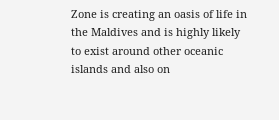Zone is creating an oasis of life in the Maldives and is highly likely to exist around other oceanic islands and also on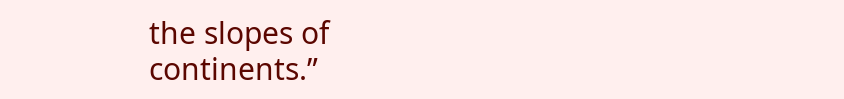the slopes of continents.”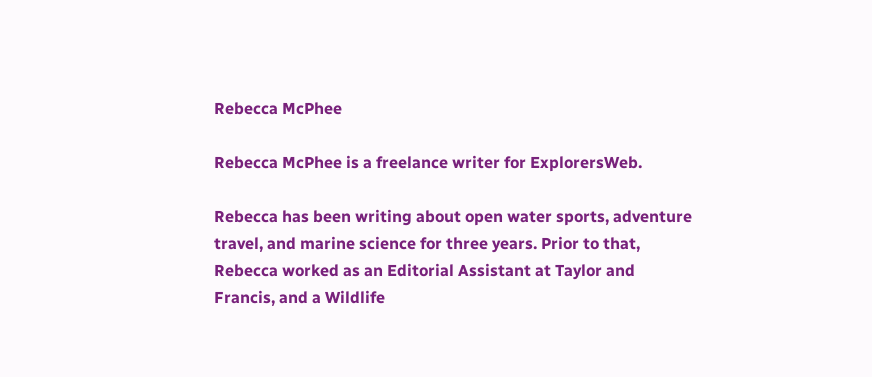Rebecca McPhee

Rebecca McPhee is a freelance writer for ExplorersWeb.

Rebecca has been writing about open water sports, adventure travel, and marine science for three years. Prior to that, Rebecca worked as an Editorial Assistant at Taylor and Francis, and a Wildlife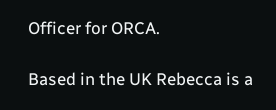Officer for ORCA.

Based in the UK Rebecca is a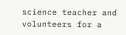science teacher and volunteers for a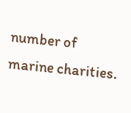number of marine charities.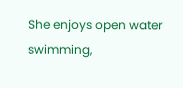She enjoys open water swimming,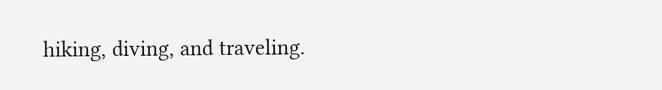hiking, diving, and traveling.